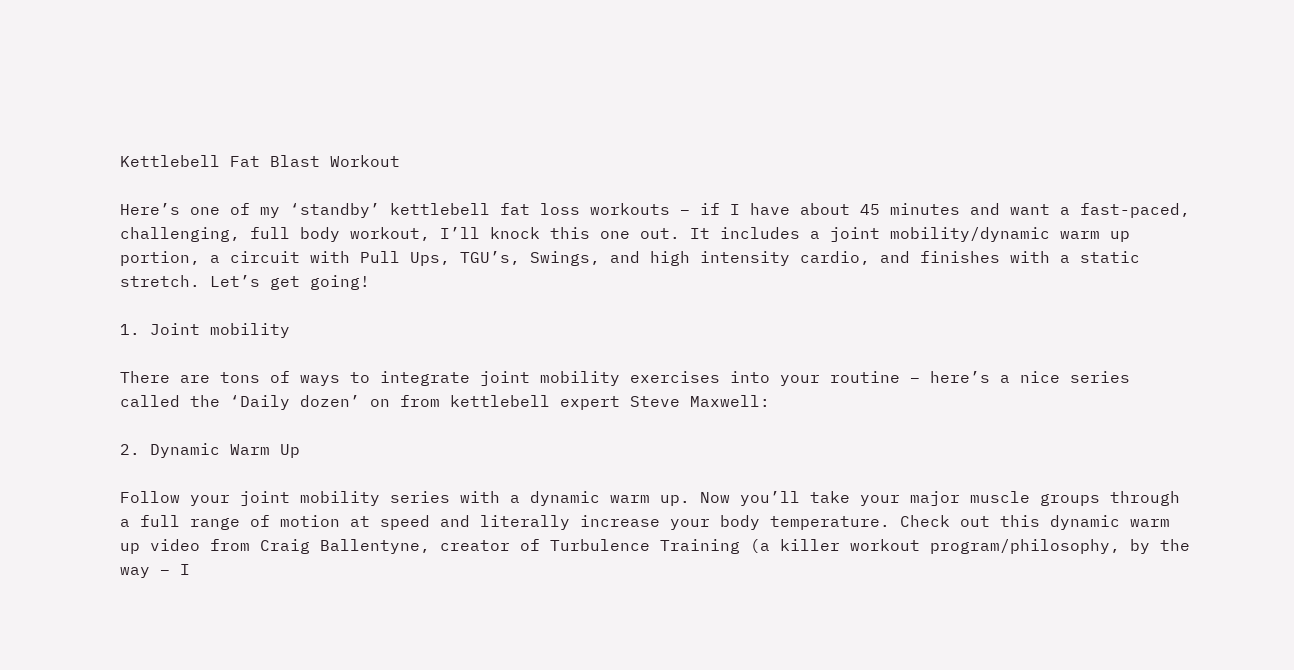Kettlebell Fat Blast Workout

Here’s one of my ‘standby’ kettlebell fat loss workouts – if I have about 45 minutes and want a fast-paced, challenging, full body workout, I’ll knock this one out. It includes a joint mobility/dynamic warm up portion, a circuit with Pull Ups, TGU’s, Swings, and high intensity cardio, and finishes with a static stretch. Let’s get going!

1. Joint mobility

There are tons of ways to integrate joint mobility exercises into your routine – here’s a nice series called the ‘Daily dozen’ on from kettlebell expert Steve Maxwell:

2. Dynamic Warm Up

Follow your joint mobility series with a dynamic warm up. Now you’ll take your major muscle groups through a full range of motion at speed and literally increase your body temperature. Check out this dynamic warm up video from Craig Ballentyne, creator of Turbulence Training (a killer workout program/philosophy, by the way – I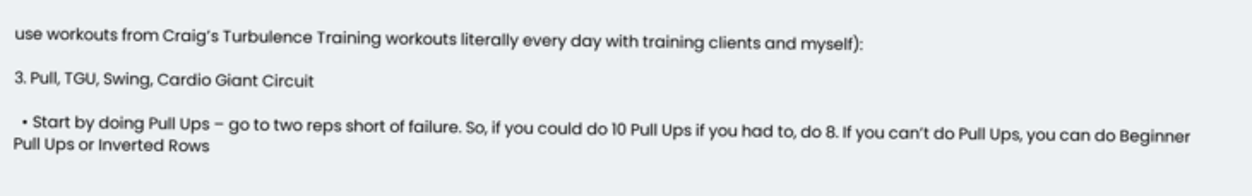use workouts from Craig’s Turbulence Training workouts literally every day with training clients and myself):

3. Pull, TGU, Swing, Cardio Giant Circuit

  • Start by doing Pull Ups – go to two reps short of failure. So, if you could do 10 Pull Ups if you had to, do 8. If you can’t do Pull Ups, you can do Beginner Pull Ups or Inverted Rows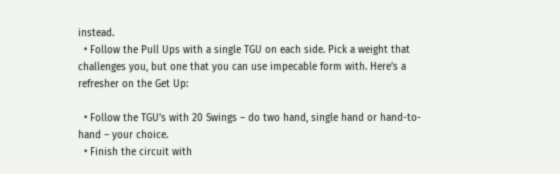instead.
  • Follow the Pull Ups with a single TGU on each side. Pick a weight that challenges you, but one that you can use impecable form with. Here’s a refresher on the Get Up:

  • Follow the TGU’s with 20 Swings – do two hand, single hand or hand-to-hand – your choice.
  • Finish the circuit with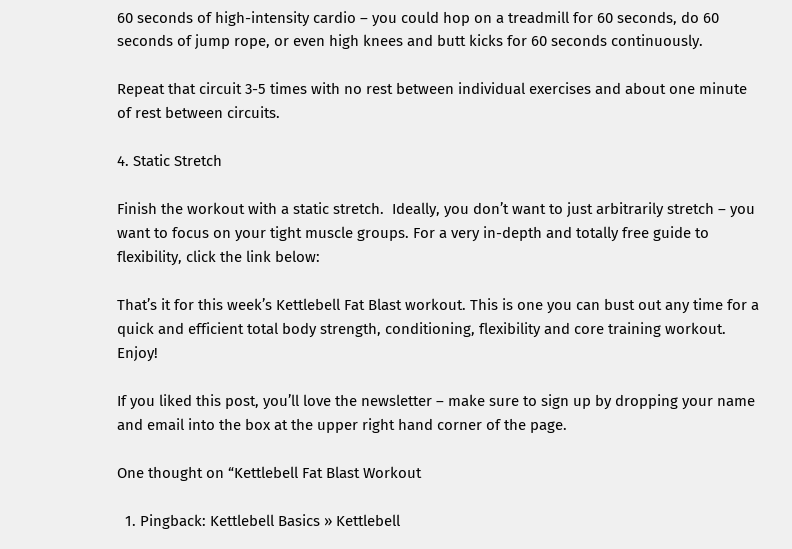60 seconds of high-intensity cardio – you could hop on a treadmill for 60 seconds, do 60 seconds of jump rope, or even high knees and butt kicks for 60 seconds continuously.

Repeat that circuit 3-5 times with no rest between individual exercises and about one minute of rest between circuits.

4. Static Stretch

Finish the workout with a static stretch.  Ideally, you don’t want to just arbitrarily stretch – you want to focus on your tight muscle groups. For a very in-depth and totally free guide to flexibility, click the link below:

That’s it for this week’s Kettlebell Fat Blast workout. This is one you can bust out any time for a quick and efficient total body strength, conditioning, flexibility and core training workout. Enjoy!

If you liked this post, you’ll love the newsletter – make sure to sign up by dropping your name and email into the box at the upper right hand corner of the page.

One thought on “Kettlebell Fat Blast Workout

  1. Pingback: Kettlebell Basics » Kettlebell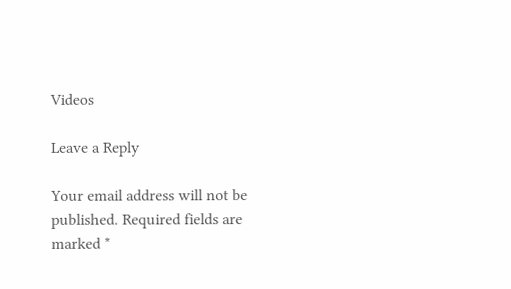Videos

Leave a Reply

Your email address will not be published. Required fields are marked *